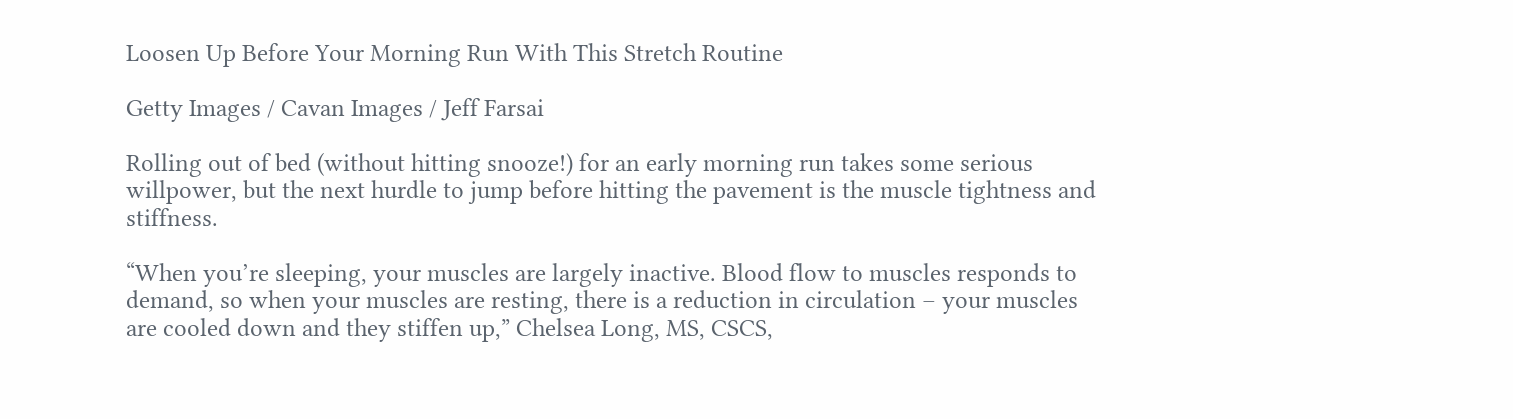Loosen Up Before Your Morning Run With This Stretch Routine

Getty Images / Cavan Images / Jeff Farsai

Rolling out of bed (without hitting snooze!) for an early morning run takes some serious willpower, but the next hurdle to jump before hitting the pavement is the muscle tightness and stiffness.

“When you’re sleeping, your muscles are largely inactive. Blood flow to muscles responds to demand, so when your muscles are resting, there is a reduction in circulation – your muscles are cooled down and they stiffen up,” Chelsea Long, MS, CSCS,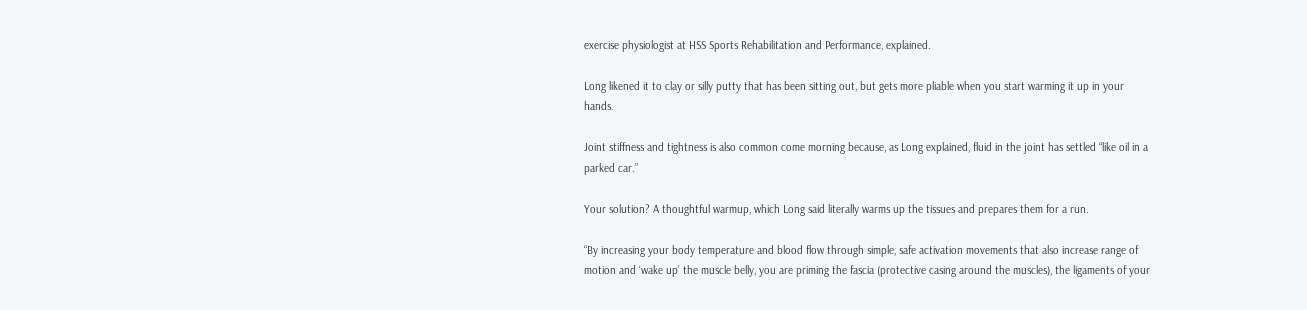exercise physiologist at HSS Sports Rehabilitation and Performance, explained.

Long likened it to clay or silly putty that has been sitting out, but gets more pliable when you start warming it up in your hands.

Joint stiffness and tightness is also common come morning because, as Long explained, fluid in the joint has settled “like oil in a parked car.”

Your solution? A thoughtful warmup, which Long said literally warms up the tissues and prepares them for a run.

“By increasing your body temperature and blood flow through simple, safe activation movements that also increase range of motion and ‘wake up’ the muscle belly, you are priming the fascia (protective casing around the muscles), the ligaments of your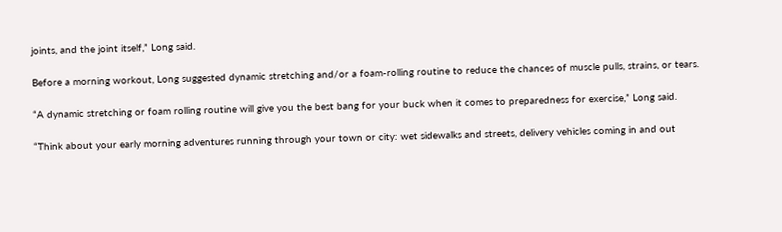joints, and the joint itself,” Long said.

Before a morning workout, Long suggested dynamic stretching and/or a foam-rolling routine to reduce the chances of muscle pulls, strains, or tears.

“A dynamic stretching or foam rolling routine will give you the best bang for your buck when it comes to preparedness for exercise,” Long said.

“Think about your early morning adventures running through your town or city: wet sidewalks and streets, delivery vehicles coming in and out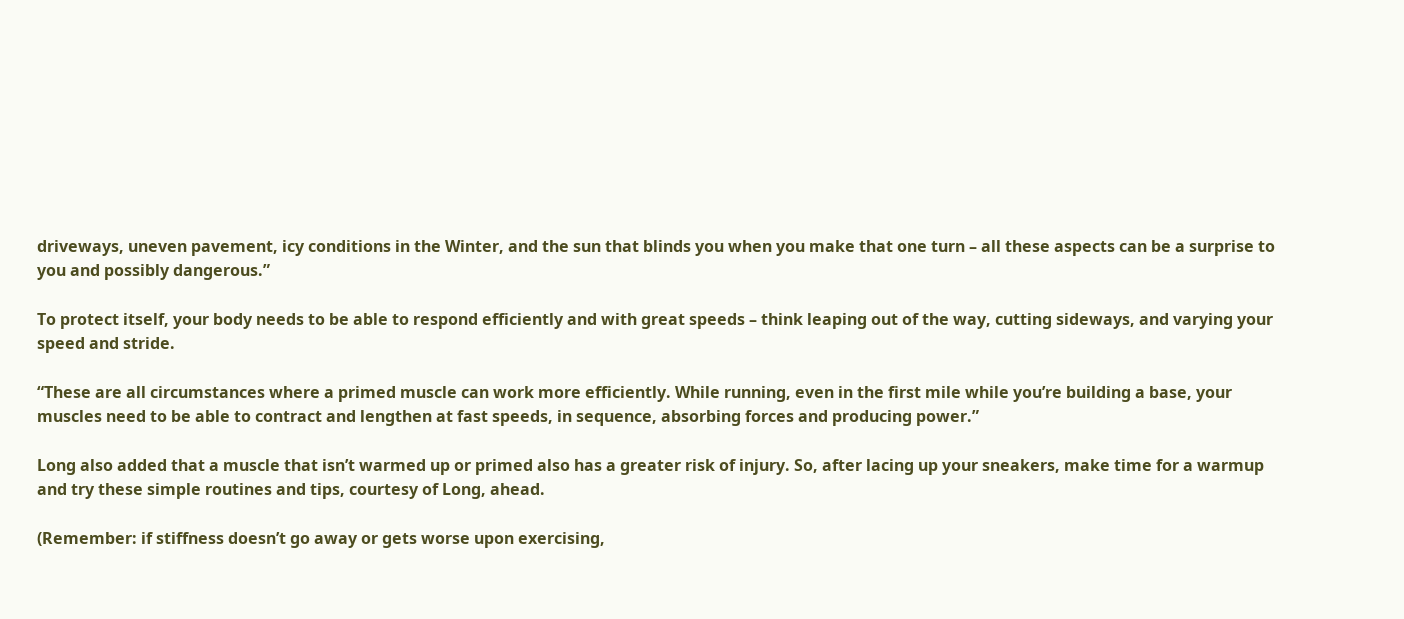driveways, uneven pavement, icy conditions in the Winter, and the sun that blinds you when you make that one turn – all these aspects can be a surprise to you and possibly dangerous.”

To protect itself, your body needs to be able to respond efficiently and with great speeds – think leaping out of the way, cutting sideways, and varying your speed and stride.

“These are all circumstances where a primed muscle can work more efficiently. While running, even in the first mile while you’re building a base, your muscles need to be able to contract and lengthen at fast speeds, in sequence, absorbing forces and producing power.”

Long also added that a muscle that isn’t warmed up or primed also has a greater risk of injury. So, after lacing up your sneakers, make time for a warmup and try these simple routines and tips, courtesy of Long, ahead.

(Remember: if stiffness doesn’t go away or gets worse upon exercising,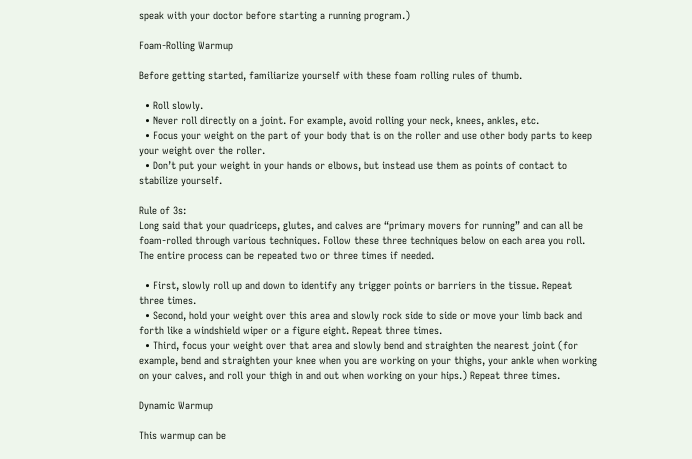speak with your doctor before starting a running program.)

Foam-Rolling Warmup

Before getting started, familiarize yourself with these foam rolling rules of thumb.

  • Roll slowly.
  • Never roll directly on a joint. For example, avoid rolling your neck, knees, ankles, etc.
  • Focus your weight on the part of your body that is on the roller and use other body parts to keep your weight over the roller.
  • Don’t put your weight in your hands or elbows, but instead use them as points of contact to stabilize yourself.

Rule of 3s:
Long said that your quadriceps, glutes, and calves are “primary movers for running” and can all be foam-rolled through various techniques. Follow these three techniques below on each area you roll. The entire process can be repeated two or three times if needed.

  • First, slowly roll up and down to identify any trigger points or barriers in the tissue. Repeat three times.
  • Second, hold your weight over this area and slowly rock side to side or move your limb back and forth like a windshield wiper or a figure eight. Repeat three times.
  • Third, focus your weight over that area and slowly bend and straighten the nearest joint (for example, bend and straighten your knee when you are working on your thighs, your ankle when working on your calves, and roll your thigh in and out when working on your hips.) Repeat three times.

Dynamic Warmup

This warmup can be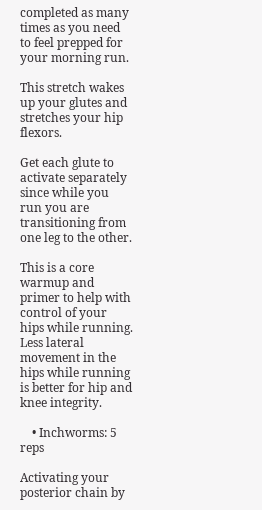completed as many times as you need to feel prepped for your morning run.

This stretch wakes up your glutes and stretches your hip flexors.

Get each glute to activate separately since while you run you are transitioning from one leg to the other.

This is a core warmup and primer to help with control of your hips while running. Less lateral movement in the hips while running is better for hip and knee integrity.

    • Inchworms: 5 reps

Activating your posterior chain by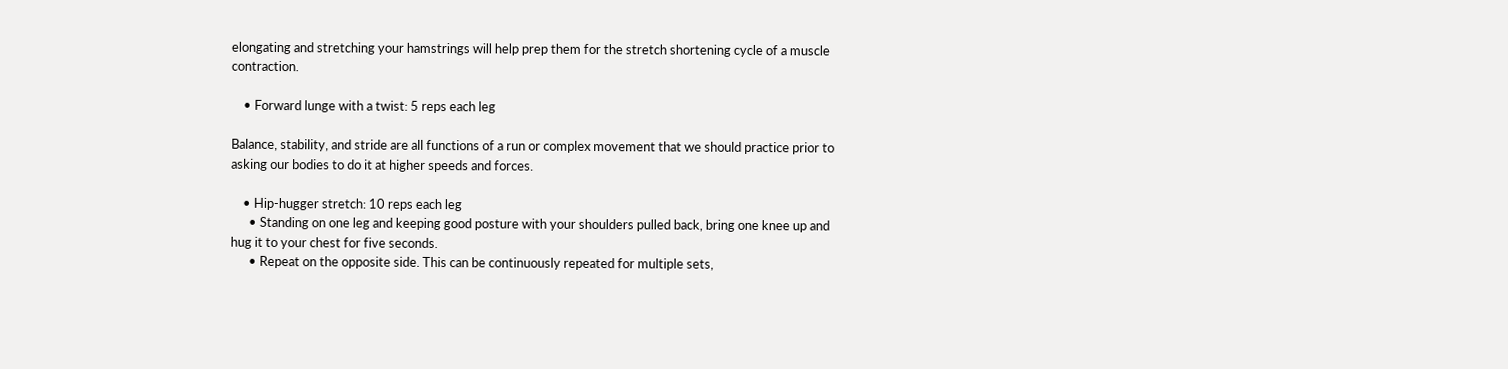elongating and stretching your hamstrings will help prep them for the stretch shortening cycle of a muscle contraction.

    • Forward lunge with a twist: 5 reps each leg

Balance, stability, and stride are all functions of a run or complex movement that we should practice prior to asking our bodies to do it at higher speeds and forces.

    • Hip-hugger stretch: 10 reps each leg
      • Standing on one leg and keeping good posture with your shoulders pulled back, bring one knee up and hug it to your chest for five seconds.
      • Repeat on the opposite side. This can be continuously repeated for multiple sets,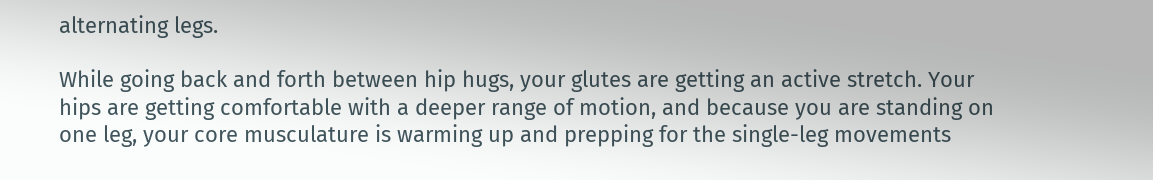alternating legs.

While going back and forth between hip hugs, your glutes are getting an active stretch. Your hips are getting comfortable with a deeper range of motion, and because you are standing on one leg, your core musculature is warming up and prepping for the single-leg movements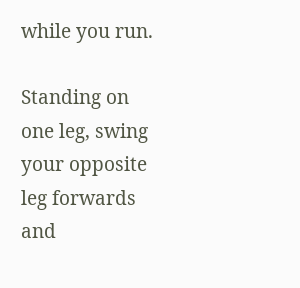while you run.

Standing on one leg, swing your opposite leg forwards and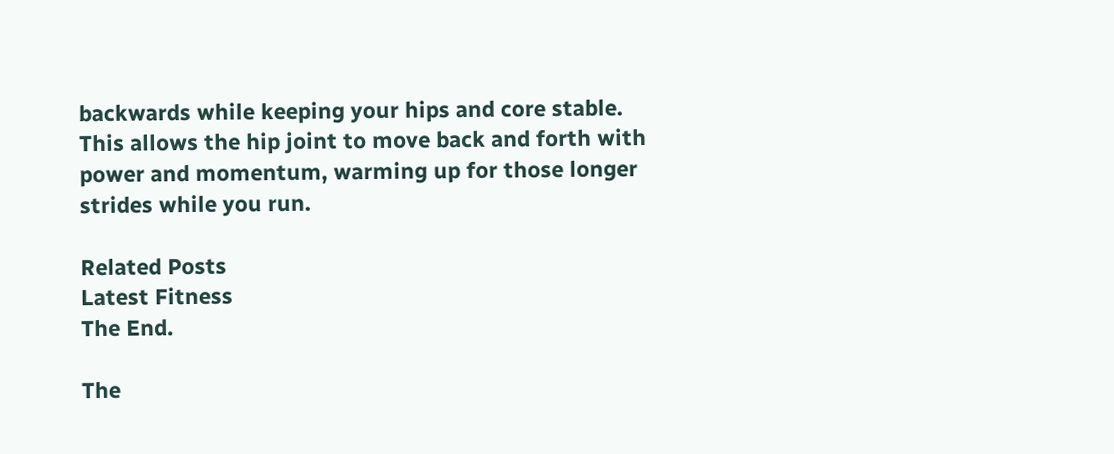backwards while keeping your hips and core stable. This allows the hip joint to move back and forth with power and momentum, warming up for those longer strides while you run.

Related Posts
Latest Fitness
The End.

The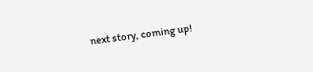next story, coming up!